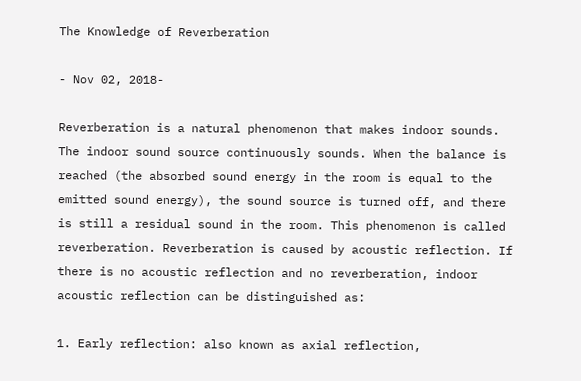The Knowledge of Reverberation

- Nov 02, 2018-

Reverberation is a natural phenomenon that makes indoor sounds. The indoor sound source continuously sounds. When the balance is reached (the absorbed sound energy in the room is equal to the emitted sound energy), the sound source is turned off, and there is still a residual sound in the room. This phenomenon is called reverberation. Reverberation is caused by acoustic reflection. If there is no acoustic reflection and no reverberation, indoor acoustic reflection can be distinguished as:

1. Early reflection: also known as axial reflection,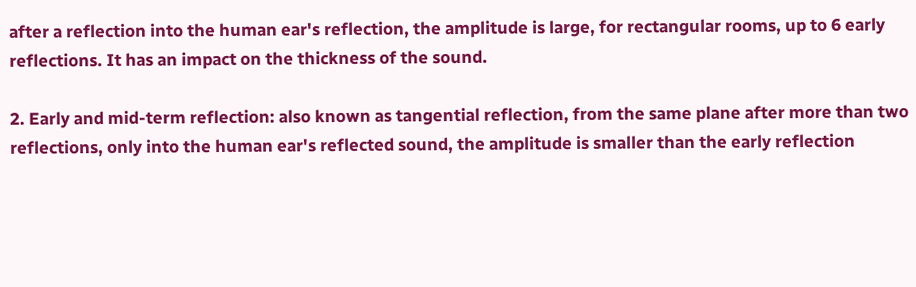after a reflection into the human ear's reflection, the amplitude is large, for rectangular rooms, up to 6 early reflections. It has an impact on the thickness of the sound.

2. Early and mid-term reflection: also known as tangential reflection, from the same plane after more than two reflections, only into the human ear's reflected sound, the amplitude is smaller than the early reflection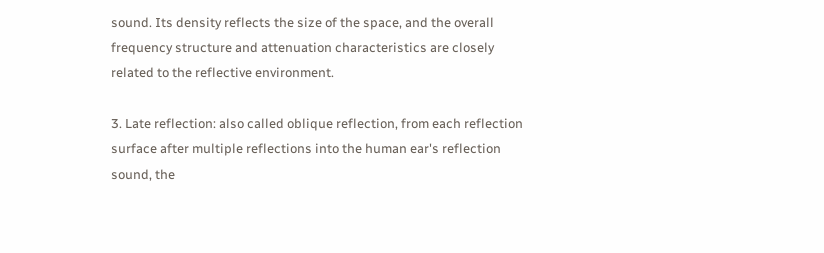sound. Its density reflects the size of the space, and the overall frequency structure and attenuation characteristics are closely related to the reflective environment.

3. Late reflection: also called oblique reflection, from each reflection surface after multiple reflections into the human ear's reflection sound, the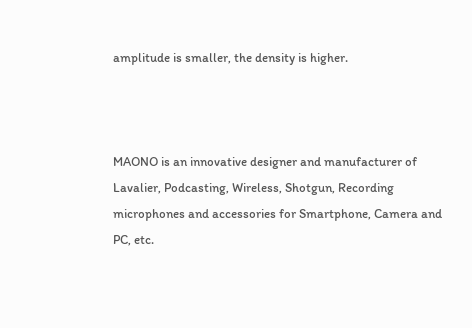amplitude is smaller, the density is higher.



MAONO is an innovative designer and manufacturer of Lavalier, Podcasting, Wireless, Shotgun, Recording microphones and accessories for Smartphone, Camera and PC, etc.